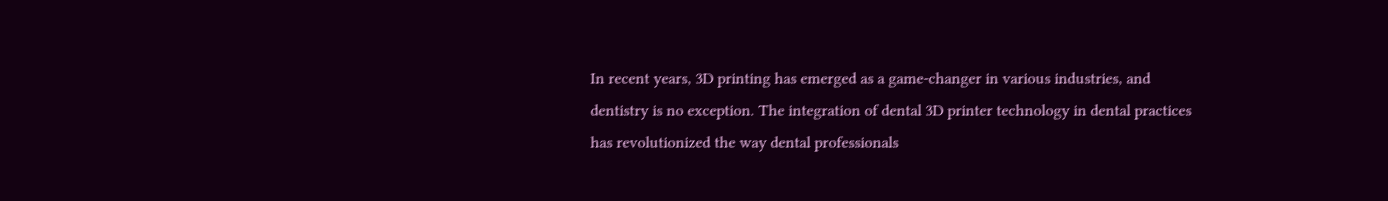In recent years, 3D printing has emerged as a game-changer in various industries, and dentistry is no exception. The integration of dental 3D printer technology in dental practices has revolutionized the way dental professionals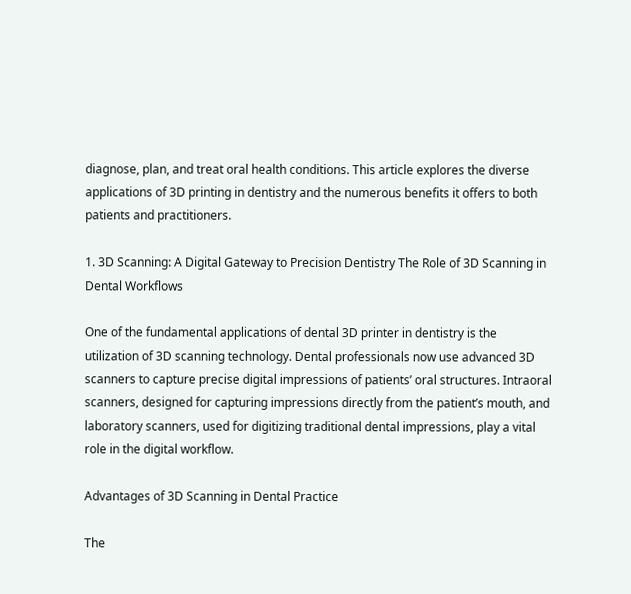diagnose, plan, and treat oral health conditions. This article explores the diverse applications of 3D printing in dentistry and the numerous benefits it offers to both patients and practitioners.

1. 3D Scanning: A Digital Gateway to Precision Dentistry The Role of 3D Scanning in Dental Workflows

One of the fundamental applications of dental 3D printer in dentistry is the utilization of 3D scanning technology. Dental professionals now use advanced 3D scanners to capture precise digital impressions of patients’ oral structures. Intraoral scanners, designed for capturing impressions directly from the patient’s mouth, and laboratory scanners, used for digitizing traditional dental impressions, play a vital role in the digital workflow.

Advantages of 3D Scanning in Dental Practice

The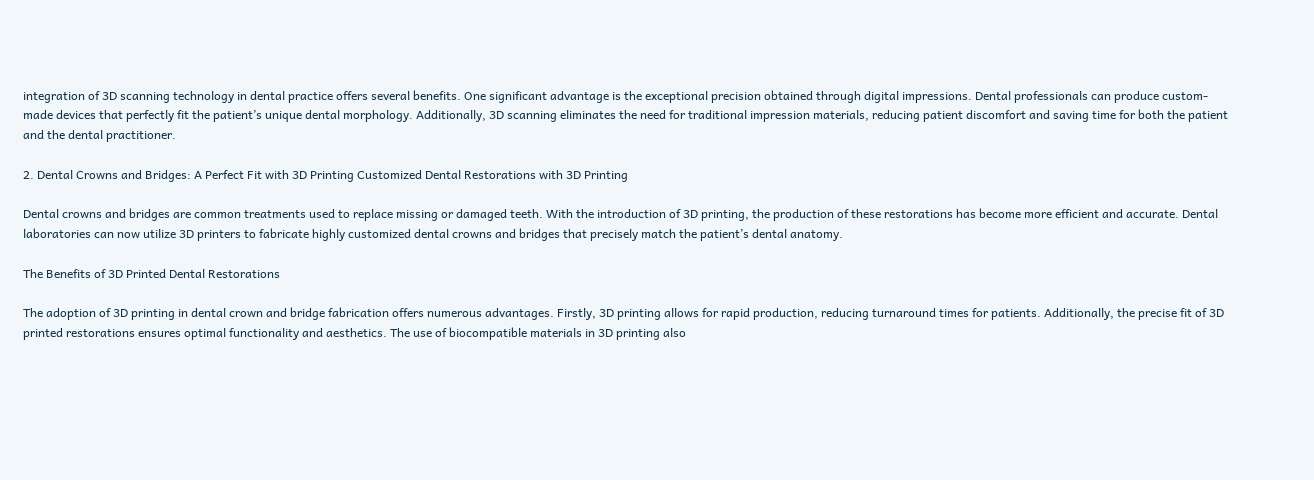integration of 3D scanning technology in dental practice offers several benefits. One significant advantage is the exceptional precision obtained through digital impressions. Dental professionals can produce custom-made devices that perfectly fit the patient’s unique dental morphology. Additionally, 3D scanning eliminates the need for traditional impression materials, reducing patient discomfort and saving time for both the patient and the dental practitioner.

2. Dental Crowns and Bridges: A Perfect Fit with 3D Printing Customized Dental Restorations with 3D Printing

Dental crowns and bridges are common treatments used to replace missing or damaged teeth. With the introduction of 3D printing, the production of these restorations has become more efficient and accurate. Dental laboratories can now utilize 3D printers to fabricate highly customized dental crowns and bridges that precisely match the patient’s dental anatomy.

The Benefits of 3D Printed Dental Restorations

The adoption of 3D printing in dental crown and bridge fabrication offers numerous advantages. Firstly, 3D printing allows for rapid production, reducing turnaround times for patients. Additionally, the precise fit of 3D printed restorations ensures optimal functionality and aesthetics. The use of biocompatible materials in 3D printing also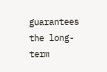guarantees the long-term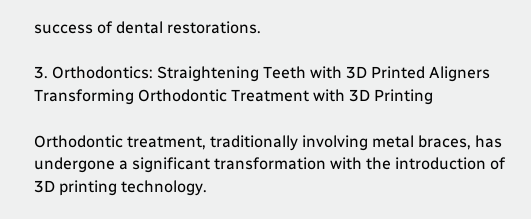success of dental restorations.

3. Orthodontics: Straightening Teeth with 3D Printed Aligners Transforming Orthodontic Treatment with 3D Printing

Orthodontic treatment, traditionally involving metal braces, has undergone a significant transformation with the introduction of 3D printing technology.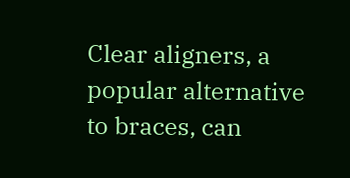Clear aligners, a popular alternative to braces, can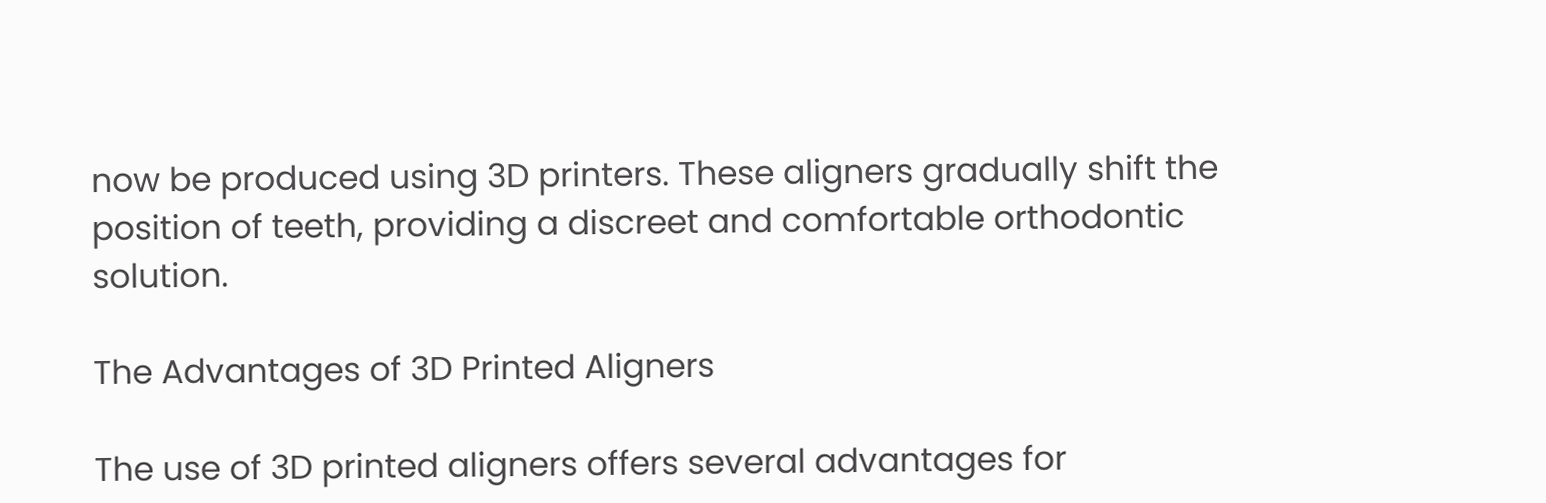now be produced using 3D printers. These aligners gradually shift the position of teeth, providing a discreet and comfortable orthodontic solution.

The Advantages of 3D Printed Aligners

The use of 3D printed aligners offers several advantages for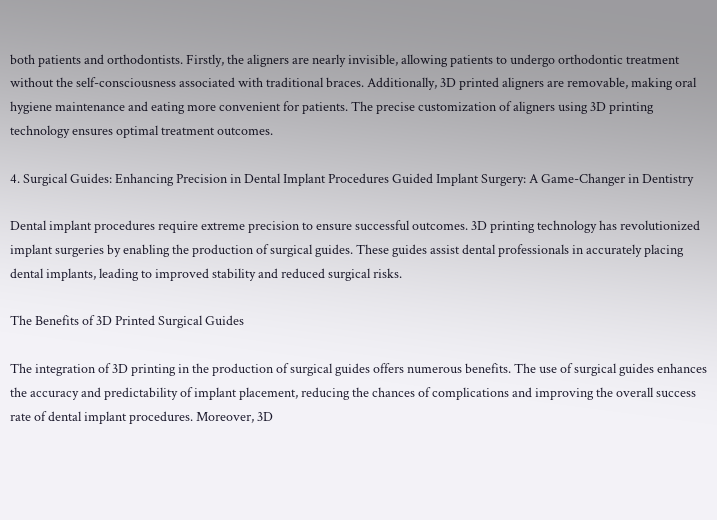both patients and orthodontists. Firstly, the aligners are nearly invisible, allowing patients to undergo orthodontic treatment without the self-consciousness associated with traditional braces. Additionally, 3D printed aligners are removable, making oral hygiene maintenance and eating more convenient for patients. The precise customization of aligners using 3D printing technology ensures optimal treatment outcomes.

4. Surgical Guides: Enhancing Precision in Dental Implant Procedures Guided Implant Surgery: A Game-Changer in Dentistry

Dental implant procedures require extreme precision to ensure successful outcomes. 3D printing technology has revolutionized implant surgeries by enabling the production of surgical guides. These guides assist dental professionals in accurately placing dental implants, leading to improved stability and reduced surgical risks.

The Benefits of 3D Printed Surgical Guides

The integration of 3D printing in the production of surgical guides offers numerous benefits. The use of surgical guides enhances the accuracy and predictability of implant placement, reducing the chances of complications and improving the overall success rate of dental implant procedures. Moreover, 3D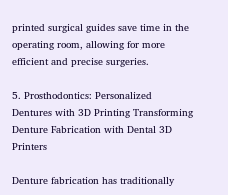printed surgical guides save time in the operating room, allowing for more efficient and precise surgeries.

5. Prosthodontics: Personalized Dentures with 3D Printing Transforming Denture Fabrication with Dental 3D Printers

Denture fabrication has traditionally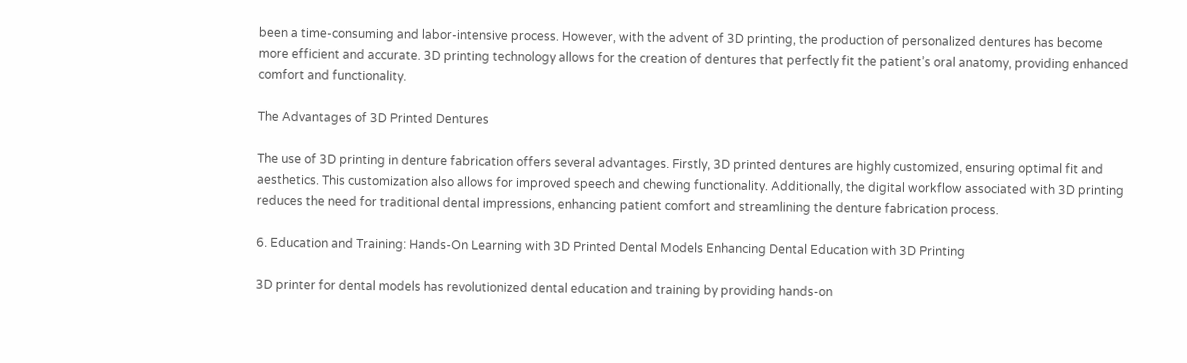been a time-consuming and labor-intensive process. However, with the advent of 3D printing, the production of personalized dentures has become more efficient and accurate. 3D printing technology allows for the creation of dentures that perfectly fit the patient’s oral anatomy, providing enhanced comfort and functionality.

The Advantages of 3D Printed Dentures

The use of 3D printing in denture fabrication offers several advantages. Firstly, 3D printed dentures are highly customized, ensuring optimal fit and aesthetics. This customization also allows for improved speech and chewing functionality. Additionally, the digital workflow associated with 3D printing reduces the need for traditional dental impressions, enhancing patient comfort and streamlining the denture fabrication process.

6. Education and Training: Hands-On Learning with 3D Printed Dental Models Enhancing Dental Education with 3D Printing

3D printer for dental models has revolutionized dental education and training by providing hands-on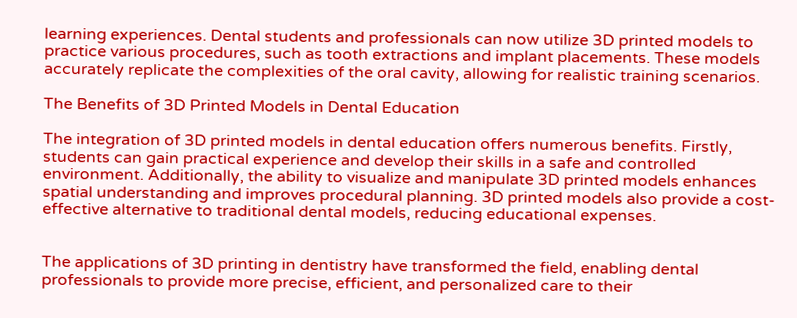learning experiences. Dental students and professionals can now utilize 3D printed models to practice various procedures, such as tooth extractions and implant placements. These models accurately replicate the complexities of the oral cavity, allowing for realistic training scenarios.

The Benefits of 3D Printed Models in Dental Education

The integration of 3D printed models in dental education offers numerous benefits. Firstly, students can gain practical experience and develop their skills in a safe and controlled environment. Additionally, the ability to visualize and manipulate 3D printed models enhances spatial understanding and improves procedural planning. 3D printed models also provide a cost-effective alternative to traditional dental models, reducing educational expenses.


The applications of 3D printing in dentistry have transformed the field, enabling dental professionals to provide more precise, efficient, and personalized care to their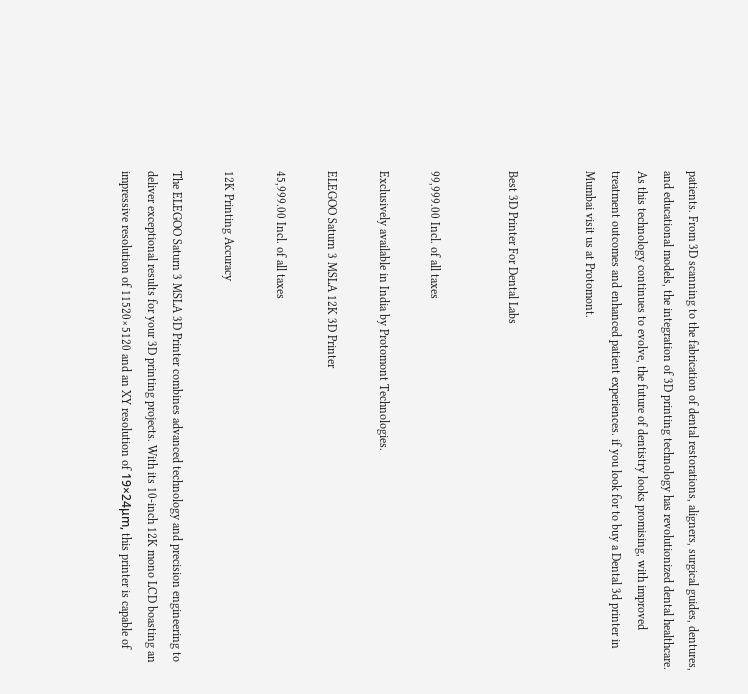patients. From 3D scanning to the fabrication of dental restorations, aligners, surgical guides, dentures, and educational models, the integration of 3D printing technology has revolutionized dental healthcare. As this technology continues to evolve, the future of dentistry looks promising, with improved treatment outcomes and enhanced patient experiences. if you look for to buy a Dental 3d printer in Mumbai visit us at Protomont.


Best 3D Printer For Dental Labs


99,999.00 Incl. of all taxes

Exclusively available in India by Protomont Technologies.

ELEGOO Saturn 3 MSLA 12K 3D Printer

45,999.00 Incl. of all taxes

12K Printing Accuracy

The ELEGOO Saturn 3 MSLA 3D Printer combines advanced technology and precision engineering to deliver exceptional results for your 3D printing projects. With its 10-inch 12K mono LCD boasting an impressive resolution of 11520×5120 and an XY resolution of 19×24μm, this printer is capable of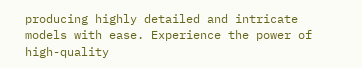producing highly detailed and intricate models with ease. Experience the power of high-quality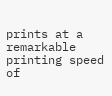prints at a remarkable printing speed of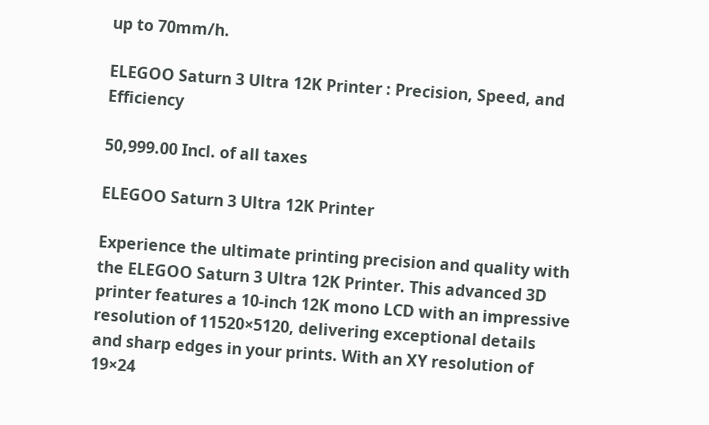up to 70mm/h.

ELEGOO Saturn 3 Ultra 12K Printer : Precision, Speed, and Efficiency

50,999.00 Incl. of all taxes

ELEGOO Saturn 3 Ultra 12K Printer

Experience the ultimate printing precision and quality with the ELEGOO Saturn 3 Ultra 12K Printer. This advanced 3D printer features a 10-inch 12K mono LCD with an impressive resolution of 11520×5120, delivering exceptional details and sharp edges in your prints. With an XY resolution of 19×24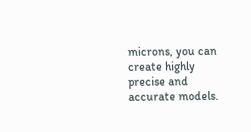microns, you can create highly precise and accurate models.